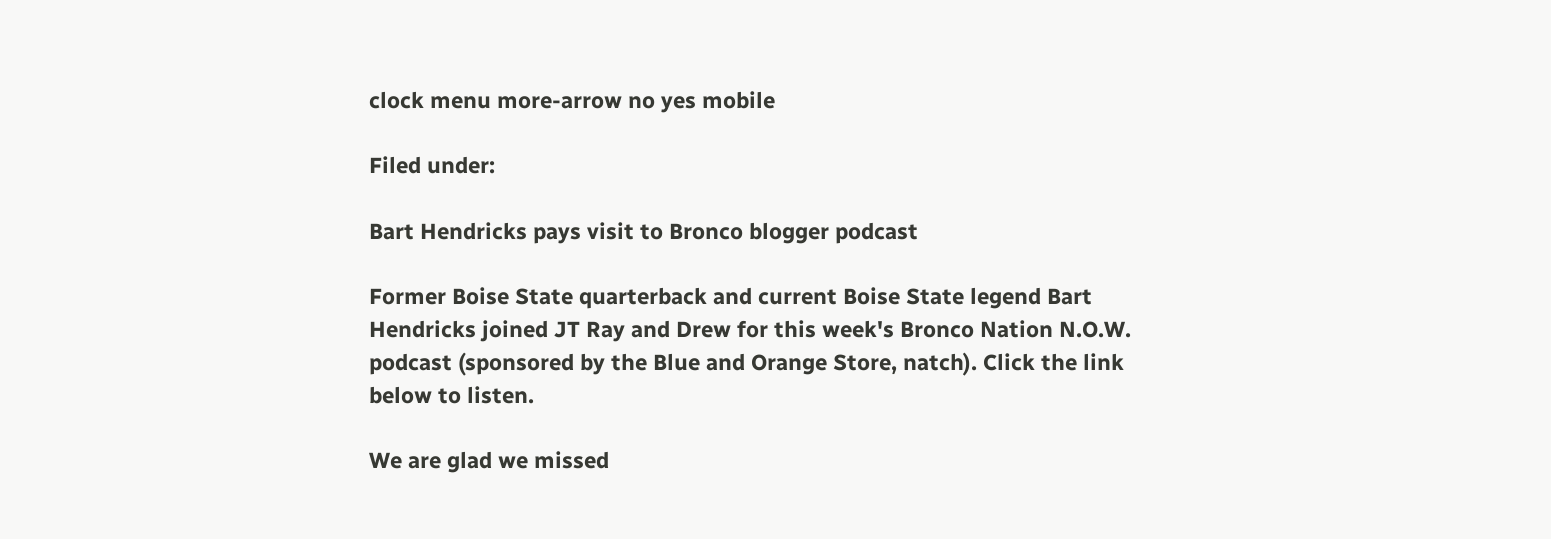clock menu more-arrow no yes mobile

Filed under:

Bart Hendricks pays visit to Bronco blogger podcast

Former Boise State quarterback and current Boise State legend Bart Hendricks joined JT Ray and Drew for this week's Bronco Nation N.O.W. podcast (sponsored by the Blue and Orange Store, natch). Click the link below to listen.

We are glad we missed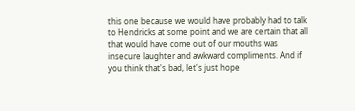this one because we would have probably had to talk to Hendricks at some point and we are certain that all that would have come out of our mouths was insecure laughter and awkward compliments. And if you think that's bad, let's just hope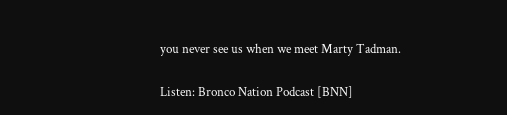you never see us when we meet Marty Tadman.

Listen: Bronco Nation Podcast [BNN]